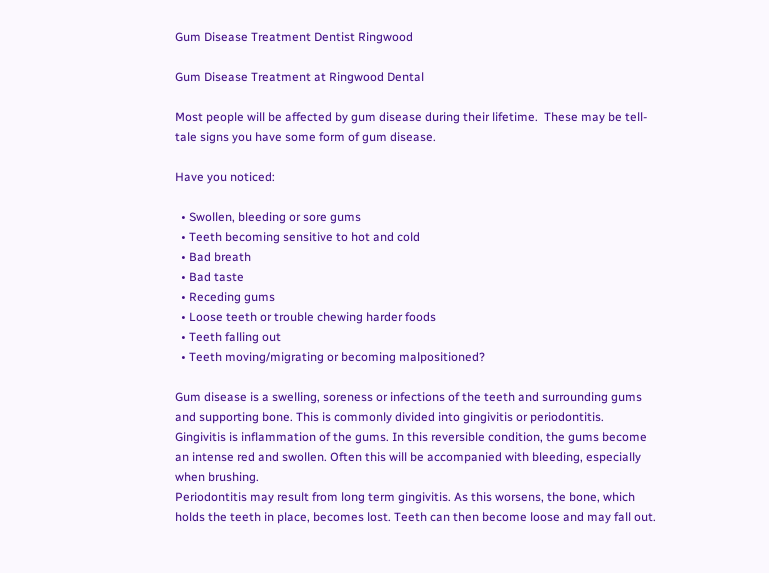Gum Disease Treatment Dentist Ringwood

Gum Disease Treatment at Ringwood Dental

Most people will be affected by gum disease during their lifetime.  These may be tell-tale signs you have some form of gum disease.

Have you noticed:

  • Swollen, bleeding or sore gums
  • Teeth becoming sensitive to hot and cold
  • Bad breath
  • Bad taste
  • Receding gums
  • Loose teeth or trouble chewing harder foods
  • Teeth falling out
  • Teeth moving/migrating or becoming malpositioned?

Gum disease is a swelling, soreness or infections of the teeth and surrounding gums and supporting bone. This is commonly divided into gingivitis or periodontitis.
Gingivitis is inflammation of the gums. In this reversible condition, the gums become an intense red and swollen. Often this will be accompanied with bleeding, especially when brushing.
Periodontitis may result from long term gingivitis. As this worsens, the bone, which holds the teeth in place, becomes lost. Teeth can then become loose and may fall out.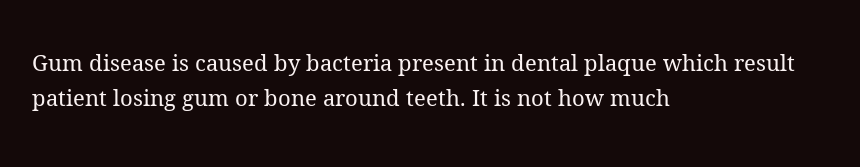Gum disease is caused by bacteria present in dental plaque which result patient losing gum or bone around teeth. It is not how much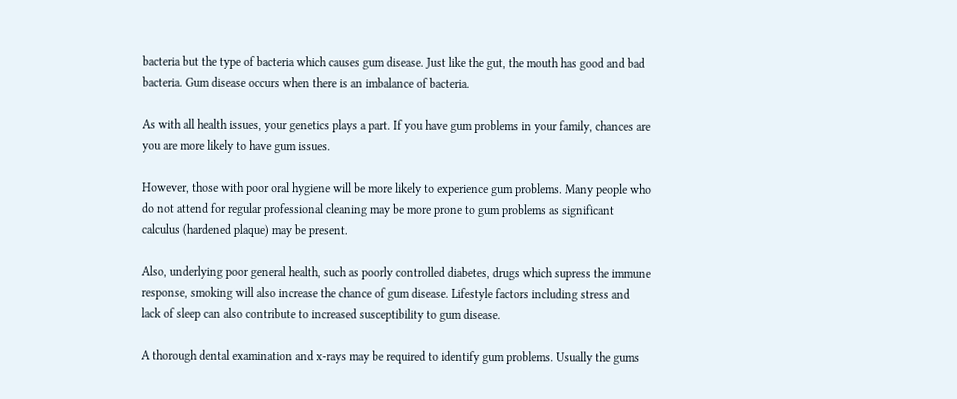bacteria but the type of bacteria which causes gum disease. Just like the gut, the mouth has good and bad bacteria. Gum disease occurs when there is an imbalance of bacteria.

As with all health issues, your genetics plays a part. If you have gum problems in your family, chances are you are more likely to have gum issues.

However, those with poor oral hygiene will be more likely to experience gum problems. Many people who do not attend for regular professional cleaning may be more prone to gum problems as significant calculus (hardened plaque) may be present.

Also, underlying poor general health, such as poorly controlled diabetes, drugs which supress the immune response, smoking will also increase the chance of gum disease. Lifestyle factors including stress and lack of sleep can also contribute to increased susceptibility to gum disease.

A thorough dental examination and x-rays may be required to identify gum problems. Usually the gums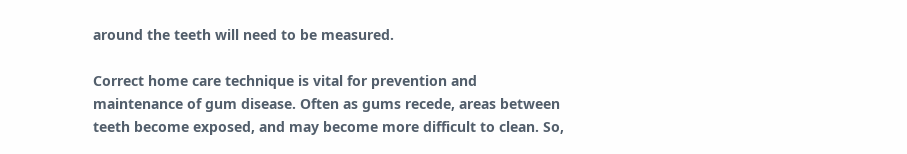around the teeth will need to be measured.

Correct home care technique is vital for prevention and maintenance of gum disease. Often as gums recede, areas between teeth become exposed, and may become more difficult to clean. So,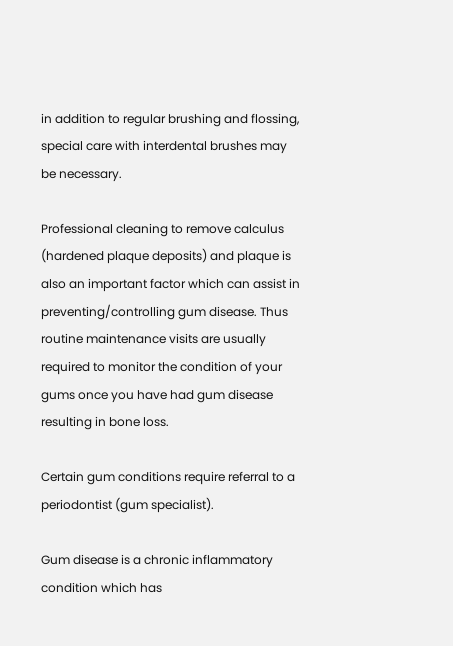in addition to regular brushing and flossing, special care with interdental brushes may be necessary.

Professional cleaning to remove calculus (hardened plaque deposits) and plaque is also an important factor which can assist in preventing/controlling gum disease. Thus routine maintenance visits are usually required to monitor the condition of your gums once you have had gum disease resulting in bone loss.

Certain gum conditions require referral to a periodontist (gum specialist).

Gum disease is a chronic inflammatory condition which has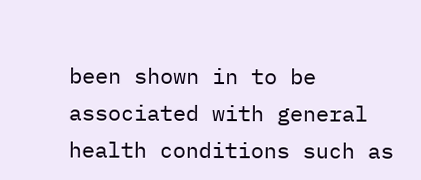been shown in to be associated with general health conditions such as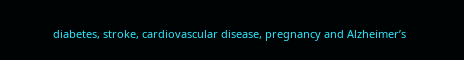diabetes, stroke, cardiovascular disease, pregnancy and Alzheimer’s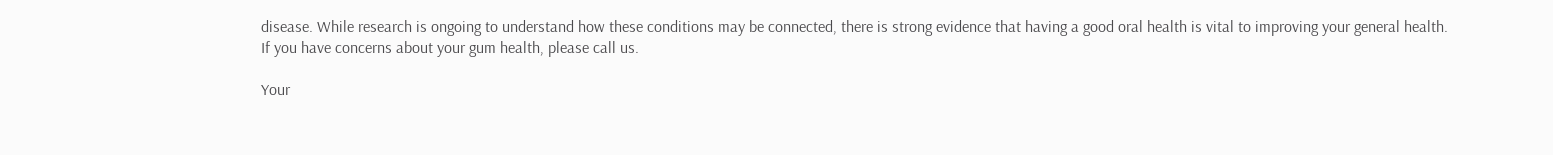disease. While research is ongoing to understand how these conditions may be connected, there is strong evidence that having a good oral health is vital to improving your general health.
If you have concerns about your gum health, please call us.

Your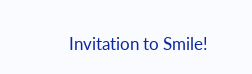Invitation to Smile!